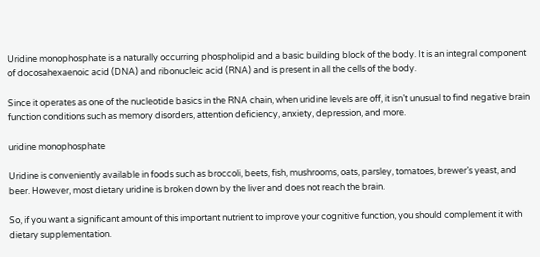Uridine monophosphate is a naturally occurring phospholipid and a basic building block of the body. It is an integral component of docosahexaenoic acid (DNA) and ribonucleic acid (RNA) and is present in all the cells of the body.

Since it operates as one of the nucleotide basics in the RNA chain, when uridine levels are off, it isn’t unusual to find negative brain function conditions such as memory disorders, attention deficiency, anxiety, depression, and more.

uridine monophosphate

Uridine is conveniently available in foods such as broccoli, beets, fish, mushrooms, oats, parsley, tomatoes, brewer’s yeast, and beer. However, most dietary uridine is broken down by the liver and does not reach the brain.

So, if you want a significant amount of this important nutrient to improve your cognitive function, you should complement it with dietary supplementation.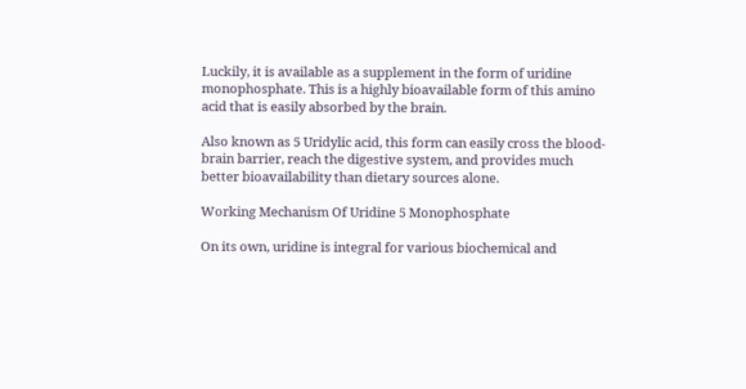Luckily, it is available as a supplement in the form of uridine monophosphate. This is a highly bioavailable form of this amino acid that is easily absorbed by the brain.

Also known as 5 Uridylic acid, this form can easily cross the blood-brain barrier, reach the digestive system, and provides much better bioavailability than dietary sources alone.

Working Mechanism Of Uridine 5 Monophosphate

On its own, uridine is integral for various biochemical and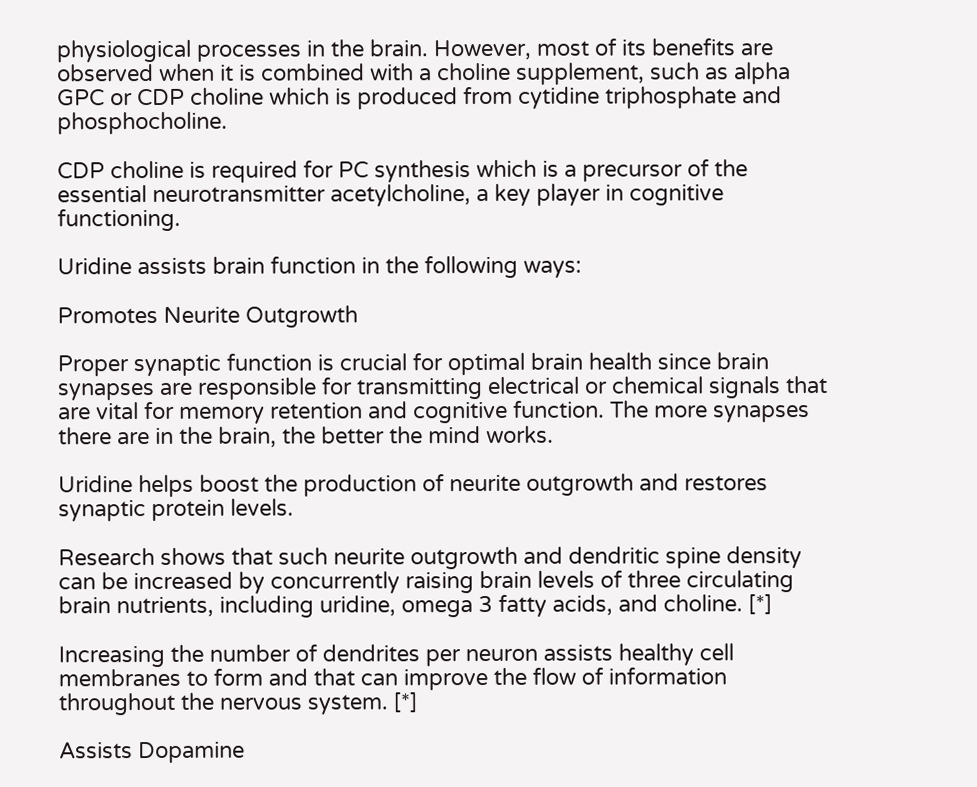physiological processes in the brain. However, most of its benefits are observed when it is combined with a choline supplement, such as alpha GPC or CDP choline which is produced from cytidine triphosphate and phosphocholine.

CDP choline is required for PC synthesis which is a precursor of the essential neurotransmitter acetylcholine, a key player in cognitive functioning.

Uridine assists brain function in the following ways:

Promotes Neurite Outgrowth

Proper synaptic function is crucial for optimal brain health since brain synapses are responsible for transmitting electrical or chemical signals that are vital for memory retention and cognitive function. The more synapses there are in the brain, the better the mind works.

Uridine helps boost the production of neurite outgrowth and restores synaptic protein levels.

Research shows that such neurite outgrowth and dendritic spine density can be increased by concurrently raising brain levels of three circulating brain nutrients, including uridine, omega 3 fatty acids, and choline. [*]

Increasing the number of dendrites per neuron assists healthy cell membranes to form and that can improve the flow of information throughout the nervous system. [*]

Assists Dopamine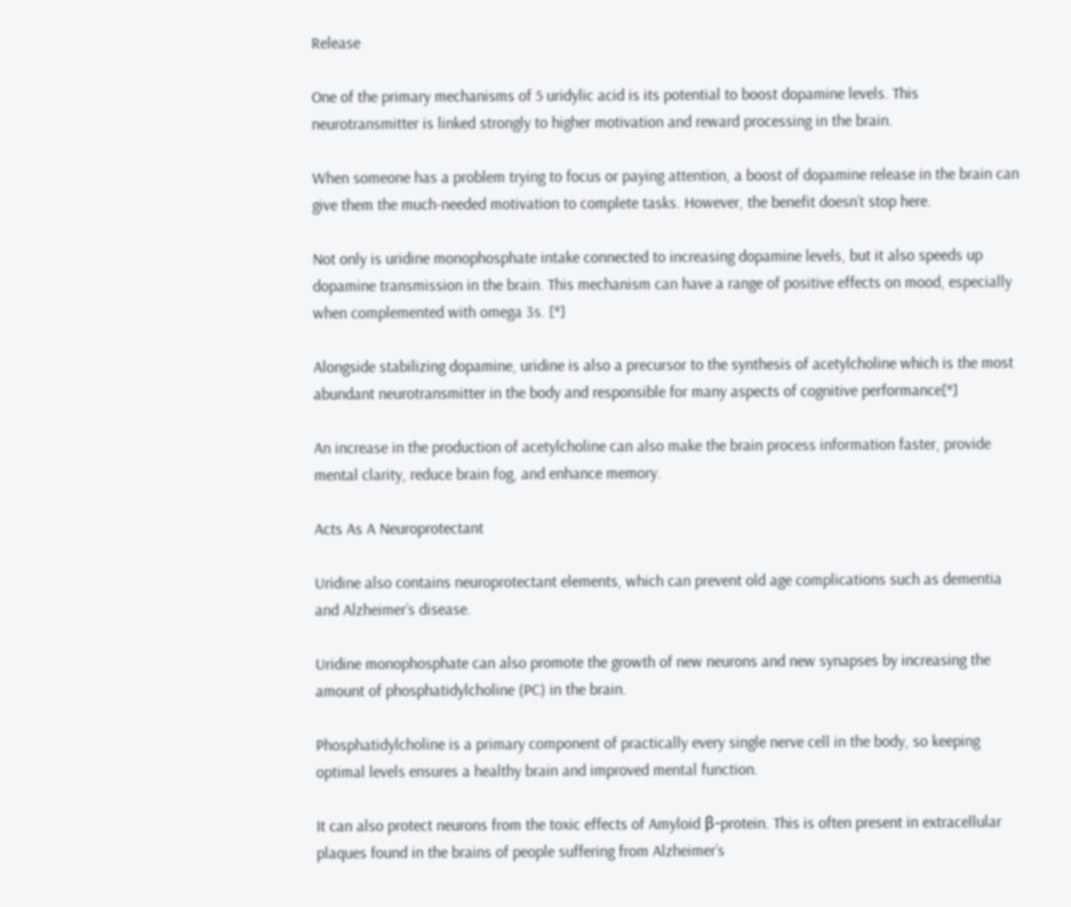Release

One of the primary mechanisms of 5 uridylic acid is its potential to boost dopamine levels. This neurotransmitter is linked strongly to higher motivation and reward processing in the brain.

When someone has a problem trying to focus or paying attention, a boost of dopamine release in the brain can give them the much-needed motivation to complete tasks. However, the benefit doesn’t stop here.

Not only is uridine monophosphate intake connected to increasing dopamine levels, but it also speeds up dopamine transmission in the brain. This mechanism can have a range of positive effects on mood, especially when complemented with omega 3s. [*]

Alongside stabilizing dopamine, uridine is also a precursor to the synthesis of acetylcholine which is the most abundant neurotransmitter in the body and responsible for many aspects of cognitive performance[*]

An increase in the production of acetylcholine can also make the brain process information faster, provide mental clarity, reduce brain fog, and enhance memory.

Acts As A Neuroprotectant

Uridine also contains neuroprotectant elements, which can prevent old age complications such as dementia and Alzheimer’s disease.

Uridine monophosphate can also promote the growth of new neurons and new synapses by increasing the amount of phosphatidylcholine (PC) in the brain.

Phosphatidylcholine is a primary component of practically every single nerve cell in the body, so keeping optimal levels ensures a healthy brain and improved mental function.

It can also protect neurons from the toxic effects of Amyloid β-protein. This is often present in extracellular plaques found in the brains of people suffering from Alzheimer’s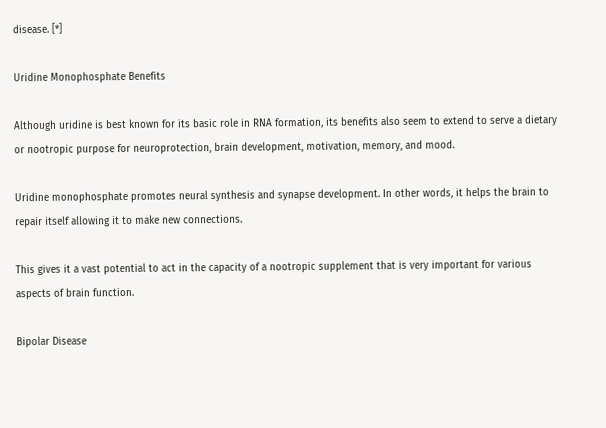disease. [*]

Uridine Monophosphate Benefits

Although uridine is best known for its basic role in RNA formation, its benefits also seem to extend to serve a dietary or nootropic purpose for neuroprotection, brain development, motivation, memory, and mood.

Uridine monophosphate promotes neural synthesis and synapse development. In other words, it helps the brain to repair itself allowing it to make new connections.

This gives it a vast potential to act in the capacity of a nootropic supplement that is very important for various aspects of brain function.

Bipolar Disease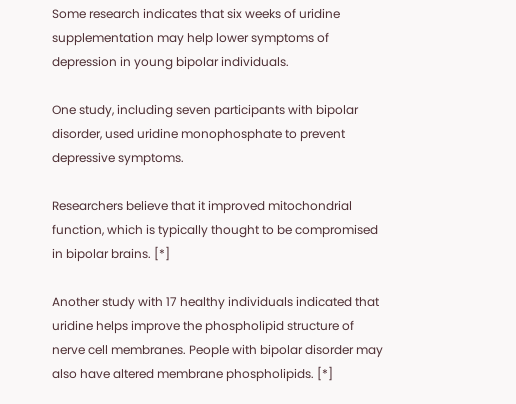Some research indicates that six weeks of uridine supplementation may help lower symptoms of depression in young bipolar individuals.

One study, including seven participants with bipolar disorder, used uridine monophosphate to prevent depressive symptoms.

Researchers believe that it improved mitochondrial function, which is typically thought to be compromised in bipolar brains. [*]

Another study with 17 healthy individuals indicated that uridine helps improve the phospholipid structure of nerve cell membranes. People with bipolar disorder may also have altered membrane phospholipids. [*]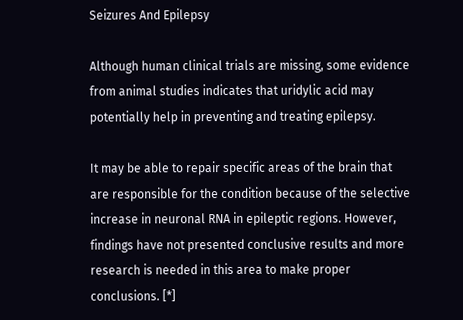Seizures And Epilepsy

Although human clinical trials are missing, some evidence from animal studies indicates that uridylic acid may potentially help in preventing and treating epilepsy.

It may be able to repair specific areas of the brain that are responsible for the condition because of the selective increase in neuronal RNA in epileptic regions. However, findings have not presented conclusive results and more research is needed in this area to make proper conclusions. [*]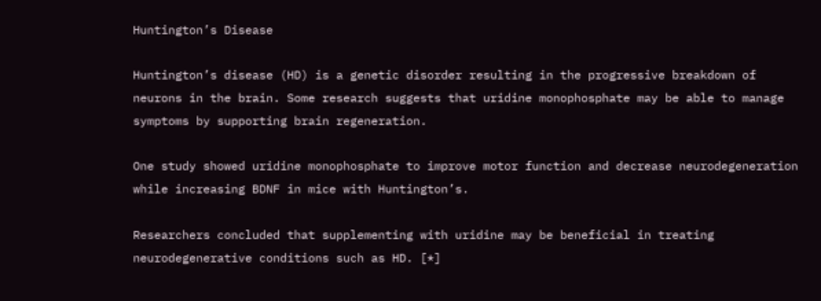Huntington’s Disease

Huntington’s disease (HD) is a genetic disorder resulting in the progressive breakdown of neurons in the brain. Some research suggests that uridine monophosphate may be able to manage symptoms by supporting brain regeneration.

One study showed uridine monophosphate to improve motor function and decrease neurodegeneration while increasing BDNF in mice with Huntington’s.

Researchers concluded that supplementing with uridine may be beneficial in treating neurodegenerative conditions such as HD. [*]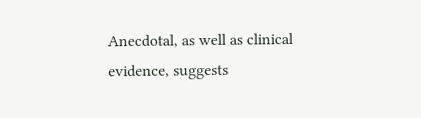Anecdotal, as well as clinical evidence, suggests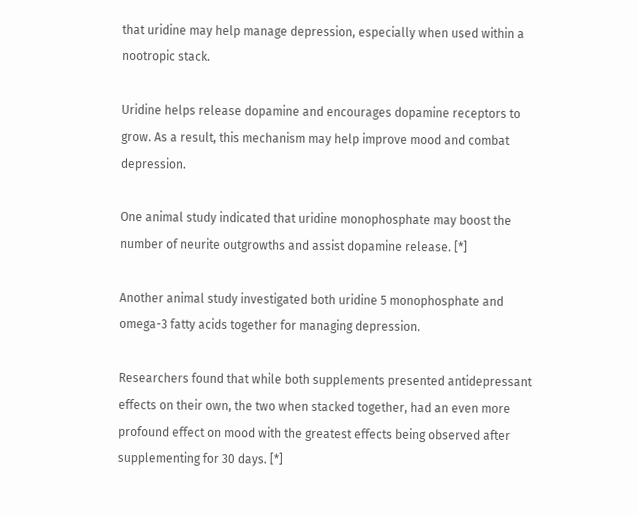that uridine may help manage depression, especially when used within a nootropic stack.

Uridine helps release dopamine and encourages dopamine receptors to grow. As a result, this mechanism may help improve mood and combat depression.

One animal study indicated that uridine monophosphate may boost the number of neurite outgrowths and assist dopamine release. [*]

Another animal study investigated both uridine 5 monophosphate and omega-3 fatty acids together for managing depression.

Researchers found that while both supplements presented antidepressant effects on their own, the two when stacked together, had an even more profound effect on mood with the greatest effects being observed after supplementing for 30 days. [*]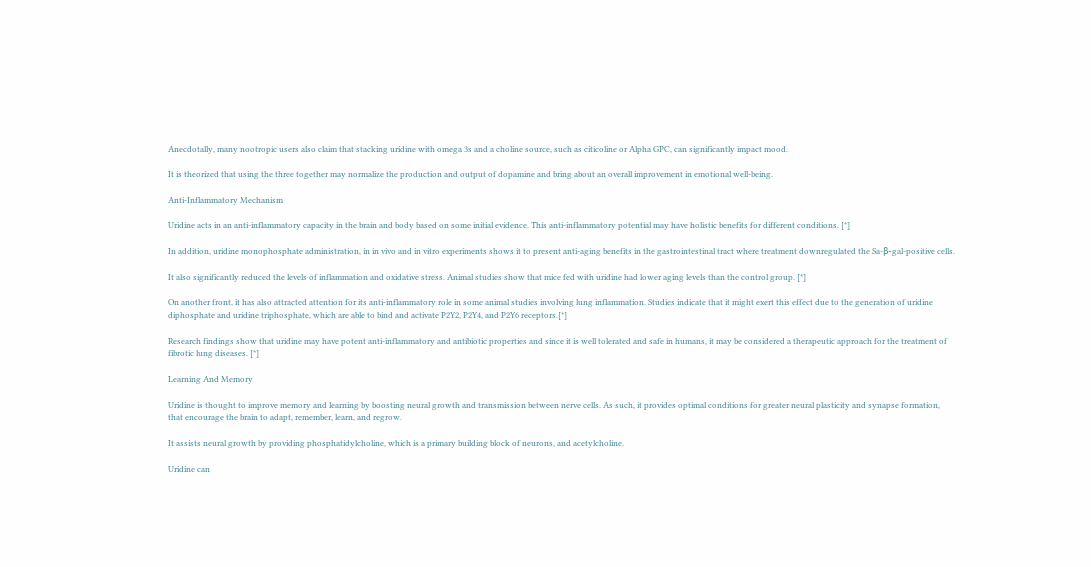Anecdotally, many nootropic users also claim that stacking uridine with omega 3s and a choline source, such as citicoline or Alpha GPC, can significantly impact mood.

It is theorized that using the three together may normalize the production and output of dopamine and bring about an overall improvement in emotional well-being.

Anti-Inflammatory Mechanism

Uridine acts in an anti-inflammatory capacity in the brain and body based on some initial evidence. This anti-inflammatory potential may have holistic benefits for different conditions. [*]

In addition, uridine monophosphate administration, in in vivo and in vitro experiments shows it to present anti-aging benefits in the gastrointestinal tract where treatment downregulated the Sa-β-gal-positive cells.

It also significantly reduced the levels of inflammation and oxidative stress. Animal studies show that mice fed with uridine had lower aging levels than the control group. [*]

On another front, it has also attracted attention for its anti-inflammatory role in some animal studies involving lung inflammation. Studies indicate that it might exert this effect due to the generation of uridine diphosphate and uridine triphosphate, which are able to bind and activate P2Y2, P2Y4, and P2Y6 receptors.[*]

Research findings show that uridine may have potent anti-inflammatory and antibiotic properties and since it is well tolerated and safe in humans, it may be considered a therapeutic approach for the treatment of fibrotic lung diseases. [*]

Learning And Memory

Uridine is thought to improve memory and learning by boosting neural growth and transmission between nerve cells. As such, it provides optimal conditions for greater neural plasticity and synapse formation, that encourage the brain to adapt, remember, learn, and regrow.

It assists neural growth by providing phosphatidylcholine, which is a primary building block of neurons, and acetylcholine.

Uridine can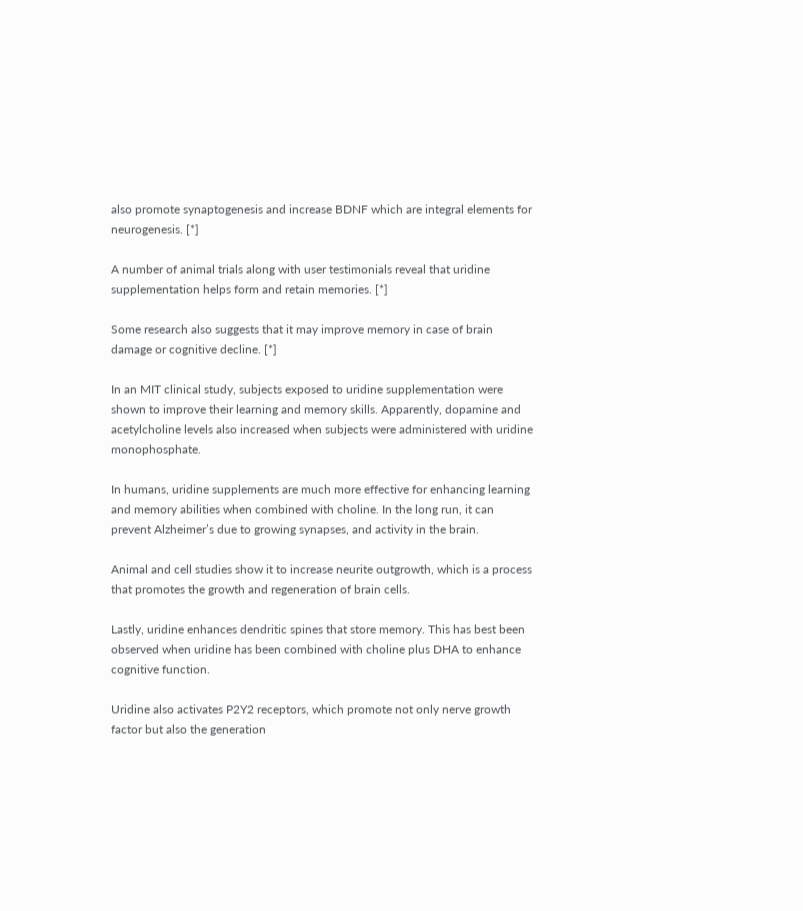also promote synaptogenesis and increase BDNF which are integral elements for neurogenesis. [*]

A number of animal trials along with user testimonials reveal that uridine supplementation helps form and retain memories. [*]

Some research also suggests that it may improve memory in case of brain damage or cognitive decline. [*]

In an MIT clinical study, subjects exposed to uridine supplementation were shown to improve their learning and memory skills. Apparently, dopamine and acetylcholine levels also increased when subjects were administered with uridine monophosphate.

In humans, uridine supplements are much more effective for enhancing learning and memory abilities when combined with choline. In the long run, it can prevent Alzheimer’s due to growing synapses, and activity in the brain.

Animal and cell studies show it to increase neurite outgrowth, which is a process that promotes the growth and regeneration of brain cells.

Lastly, uridine enhances dendritic spines that store memory. This has best been observed when uridine has been combined with choline plus DHA to enhance cognitive function.

Uridine also activates P2Y2 receptors, which promote not only nerve growth factor but also the generation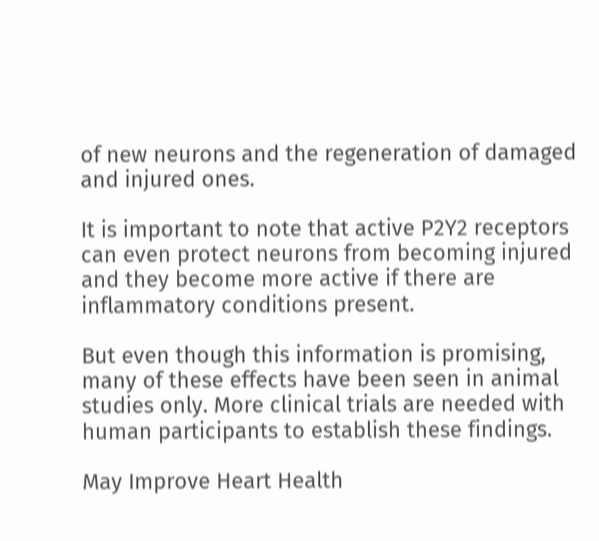of new neurons and the regeneration of damaged and injured ones.

It is important to note that active P2Y2 receptors can even protect neurons from becoming injured and they become more active if there are inflammatory conditions present.

But even though this information is promising, many of these effects have been seen in animal studies only. More clinical trials are needed with human participants to establish these findings.

May Improve Heart Health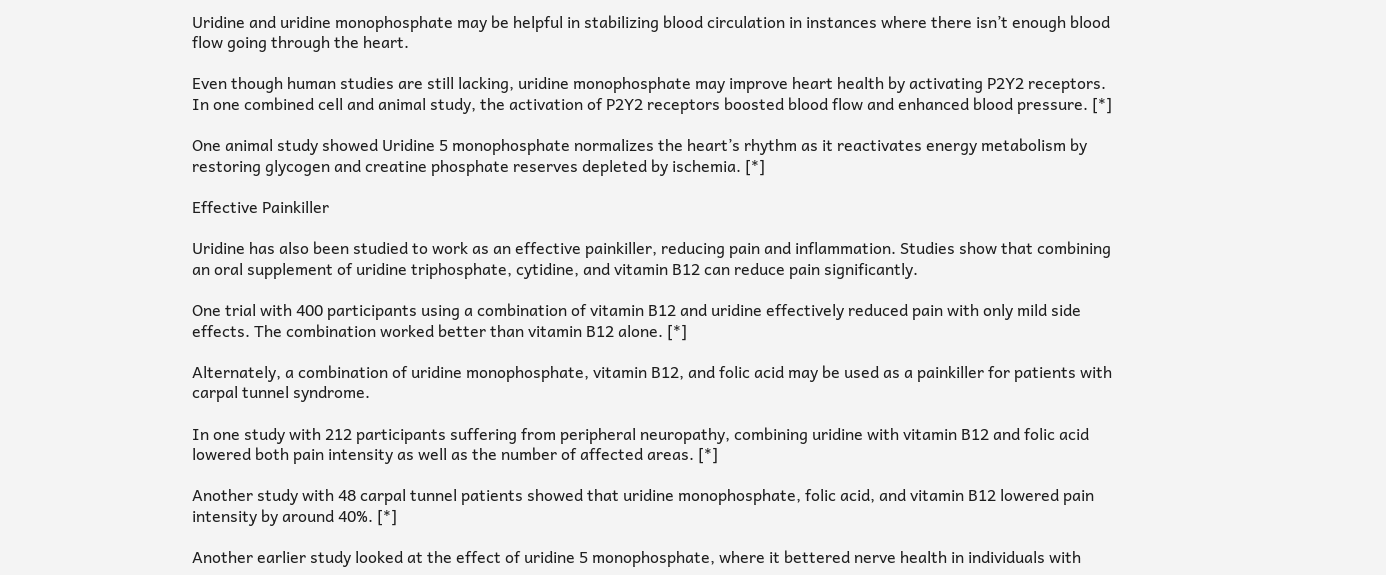Uridine and uridine monophosphate may be helpful in stabilizing blood circulation in instances where there isn’t enough blood flow going through the heart.

Even though human studies are still lacking, uridine monophosphate may improve heart health by activating P2Y2 receptors. In one combined cell and animal study, the activation of P2Y2 receptors boosted blood flow and enhanced blood pressure. [*]

One animal study showed Uridine 5 monophosphate normalizes the heart’s rhythm as it reactivates energy metabolism by restoring glycogen and creatine phosphate reserves depleted by ischemia. [*]

Effective Painkiller

Uridine has also been studied to work as an effective painkiller, reducing pain and inflammation. Studies show that combining an oral supplement of uridine triphosphate, cytidine, and vitamin B12 can reduce pain significantly.

One trial with 400 participants using a combination of vitamin B12 and uridine effectively reduced pain with only mild side effects. The combination worked better than vitamin B12 alone. [*]

Alternately, a combination of uridine monophosphate, vitamin B12, and folic acid may be used as a painkiller for patients with carpal tunnel syndrome.

In one study with 212 participants suffering from peripheral neuropathy, combining uridine with vitamin B12 and folic acid lowered both pain intensity as well as the number of affected areas. [*]

Another study with 48 carpal tunnel patients showed that uridine monophosphate, folic acid, and vitamin B12 lowered pain intensity by around 40%. [*]

Another earlier study looked at the effect of uridine 5 monophosphate, where it bettered nerve health in individuals with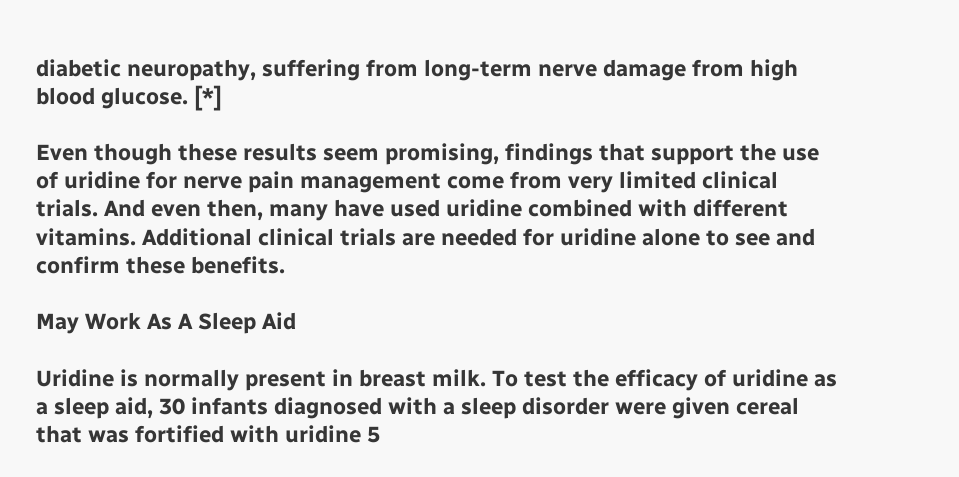diabetic neuropathy, suffering from long-term nerve damage from high blood glucose. [*]

Even though these results seem promising, findings that support the use of uridine for nerve pain management come from very limited clinical trials. And even then, many have used uridine combined with different vitamins. Additional clinical trials are needed for uridine alone to see and confirm these benefits.

May Work As A Sleep Aid

Uridine is normally present in breast milk. To test the efficacy of uridine as a sleep aid, 30 infants diagnosed with a sleep disorder were given cereal that was fortified with uridine 5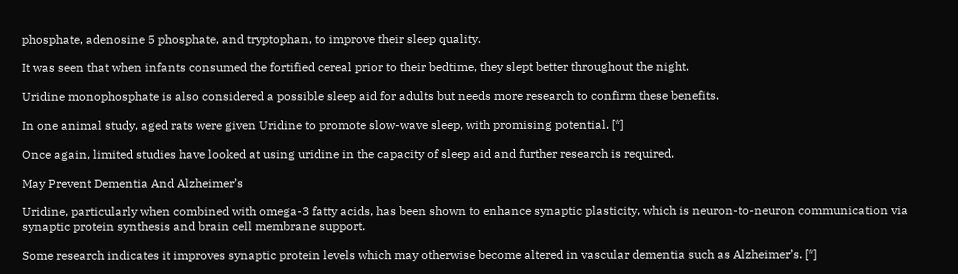phosphate, adenosine 5 phosphate, and tryptophan, to improve their sleep quality.

It was seen that when infants consumed the fortified cereal prior to their bedtime, they slept better throughout the night.

Uridine monophosphate is also considered a possible sleep aid for adults but needs more research to confirm these benefits.

In one animal study, aged rats were given Uridine to promote slow-wave sleep, with promising potential. [*]

Once again, limited studies have looked at using uridine in the capacity of sleep aid and further research is required.

May Prevent Dementia And Alzheimer’s

Uridine, particularly when combined with omega-3 fatty acids, has been shown to enhance synaptic plasticity, which is neuron-to-neuron communication via synaptic protein synthesis and brain cell membrane support.

Some research indicates it improves synaptic protein levels which may otherwise become altered in vascular dementia such as Alzheimer’s. [*]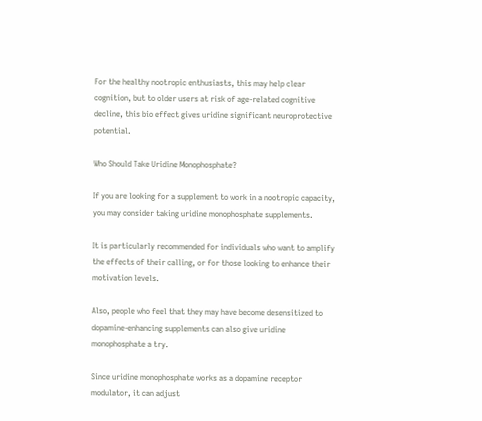For the healthy nootropic enthusiasts, this may help clear cognition, but to older users at risk of age-related cognitive decline, this bio effect gives uridine significant neuroprotective potential.

Who Should Take Uridine Monophosphate?

If you are looking for a supplement to work in a nootropic capacity, you may consider taking uridine monophosphate supplements.

It is particularly recommended for individuals who want to amplify the effects of their calling, or for those looking to enhance their motivation levels.

Also, people who feel that they may have become desensitized to dopamine-enhancing supplements can also give uridine monophosphate a try.

Since uridine monophosphate works as a dopamine receptor modulator, it can adjust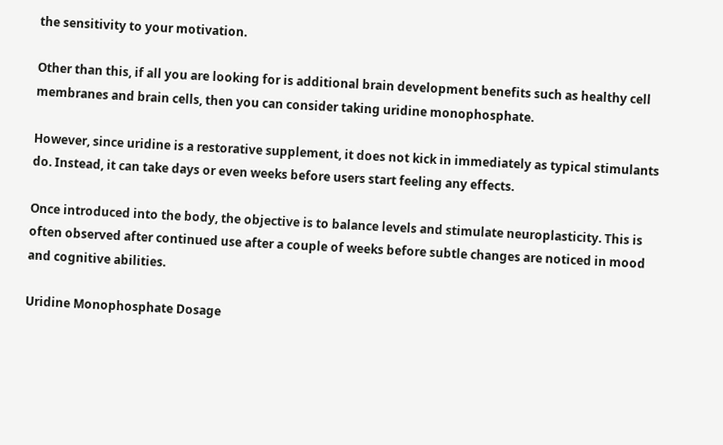the sensitivity to your motivation.

Other than this, if all you are looking for is additional brain development benefits such as healthy cell membranes and brain cells, then you can consider taking uridine monophosphate.

However, since uridine is a restorative supplement, it does not kick in immediately as typical stimulants do. Instead, it can take days or even weeks before users start feeling any effects.

Once introduced into the body, the objective is to balance levels and stimulate neuroplasticity. This is often observed after continued use after a couple of weeks before subtle changes are noticed in mood and cognitive abilities.

Uridine Monophosphate Dosage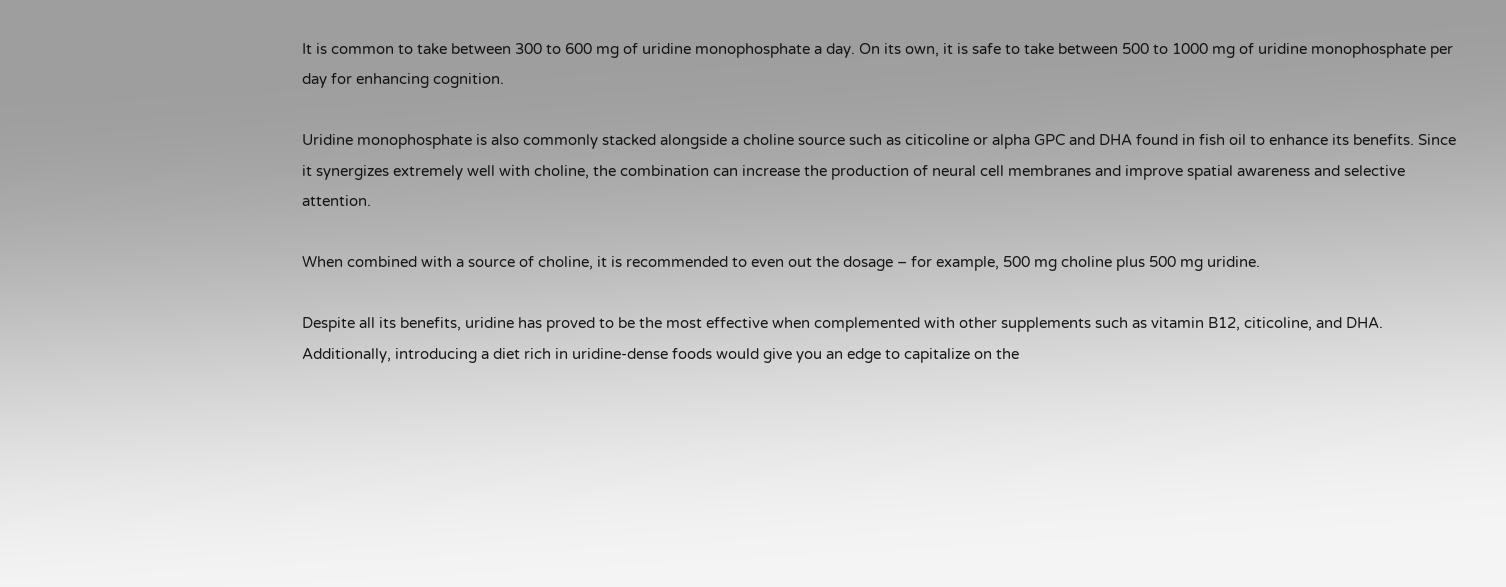It is common to take between 300 to 600 mg of uridine monophosphate a day. On its own, it is safe to take between 500 to 1000 mg of uridine monophosphate per day for enhancing cognition.

Uridine monophosphate is also commonly stacked alongside a choline source such as citicoline or alpha GPC and DHA found in fish oil to enhance its benefits. Since it synergizes extremely well with choline, the combination can increase the production of neural cell membranes and improve spatial awareness and selective attention.

When combined with a source of choline, it is recommended to even out the dosage – for example, 500 mg choline plus 500 mg uridine.

Despite all its benefits, uridine has proved to be the most effective when complemented with other supplements such as vitamin B12, citicoline, and DHA. Additionally, introducing a diet rich in uridine-dense foods would give you an edge to capitalize on the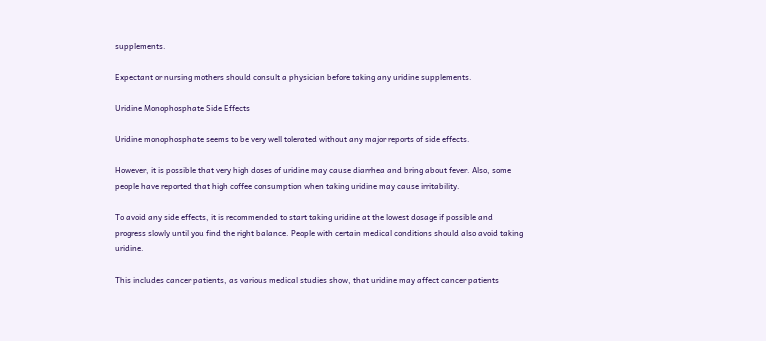supplements.

Expectant or nursing mothers should consult a physician before taking any uridine supplements.

Uridine Monophosphate Side Effects

Uridine monophosphate seems to be very well tolerated without any major reports of side effects.

However, it is possible that very high doses of uridine may cause diarrhea and bring about fever. Also, some people have reported that high coffee consumption when taking uridine may cause irritability.

To avoid any side effects, it is recommended to start taking uridine at the lowest dosage if possible and progress slowly until you find the right balance. People with certain medical conditions should also avoid taking uridine.

This includes cancer patients, as various medical studies show, that uridine may affect cancer patients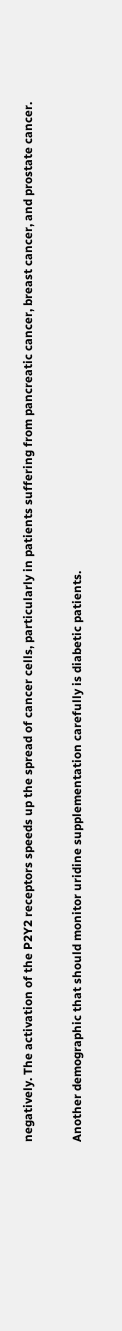negatively. The activation of the P2Y2 receptors speeds up the spread of cancer cells, particularly in patients suffering from pancreatic cancer, breast cancer, and prostate cancer.

Another demographic that should monitor uridine supplementation carefully is diabetic patients.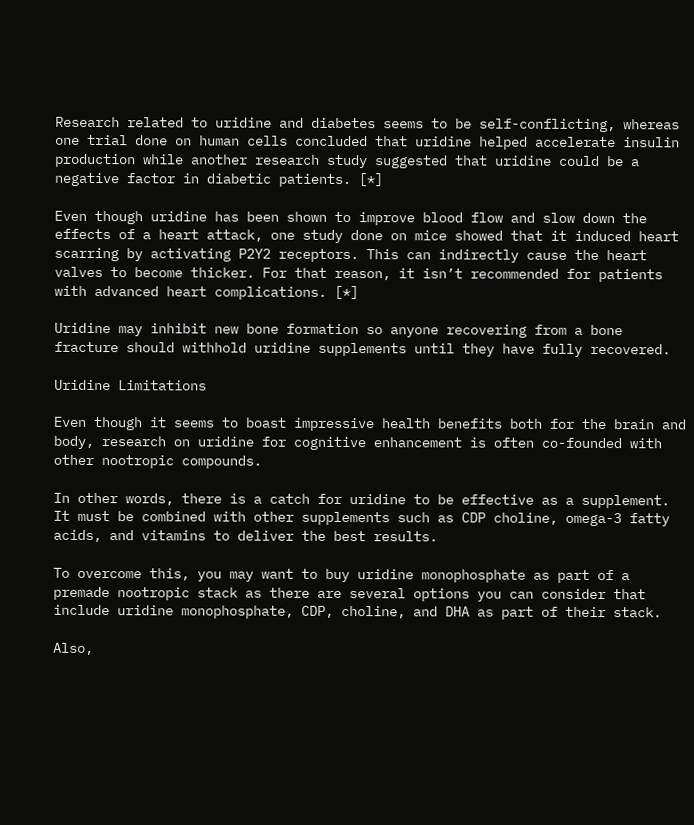Research related to uridine and diabetes seems to be self-conflicting, whereas one trial done on human cells concluded that uridine helped accelerate insulin production while another research study suggested that uridine could be a negative factor in diabetic patients. [*]

Even though uridine has been shown to improve blood flow and slow down the effects of a heart attack, one study done on mice showed that it induced heart scarring by activating P2Y2 receptors. This can indirectly cause the heart valves to become thicker. For that reason, it isn’t recommended for patients with advanced heart complications. [*]

Uridine may inhibit new bone formation so anyone recovering from a bone fracture should withhold uridine supplements until they have fully recovered.

Uridine Limitations

Even though it seems to boast impressive health benefits both for the brain and body, research on uridine for cognitive enhancement is often co-founded with other nootropic compounds.

In other words, there is a catch for uridine to be effective as a supplement. It must be combined with other supplements such as CDP choline, omega-3 fatty acids, and vitamins to deliver the best results.

To overcome this, you may want to buy uridine monophosphate as part of a premade nootropic stack as there are several options you can consider that include uridine monophosphate, CDP, choline, and DHA as part of their stack.

Also,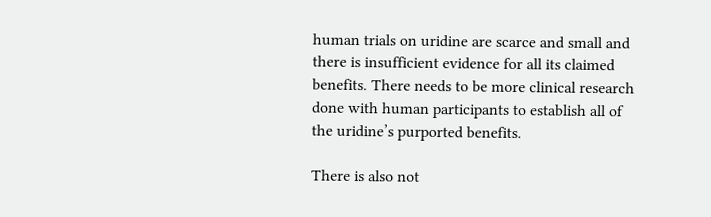human trials on uridine are scarce and small and there is insufficient evidence for all its claimed benefits. There needs to be more clinical research done with human participants to establish all of the uridine’s purported benefits.

There is also not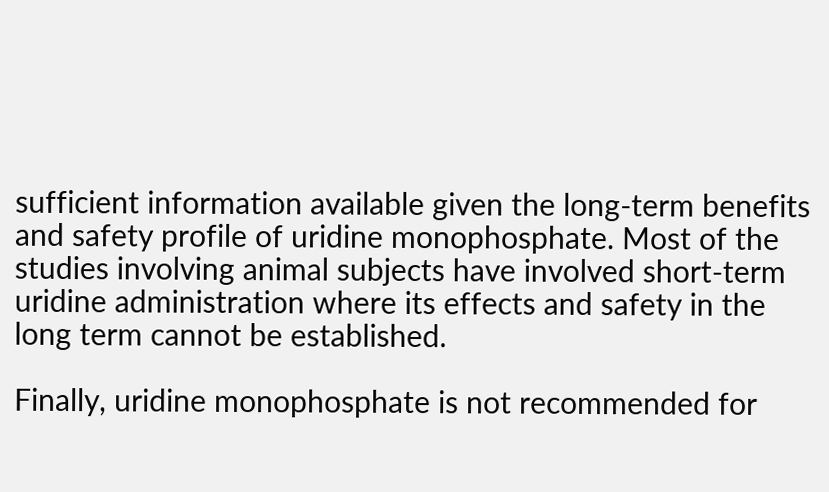sufficient information available given the long-term benefits and safety profile of uridine monophosphate. Most of the studies involving animal subjects have involved short-term uridine administration where its effects and safety in the long term cannot be established.

Finally, uridine monophosphate is not recommended for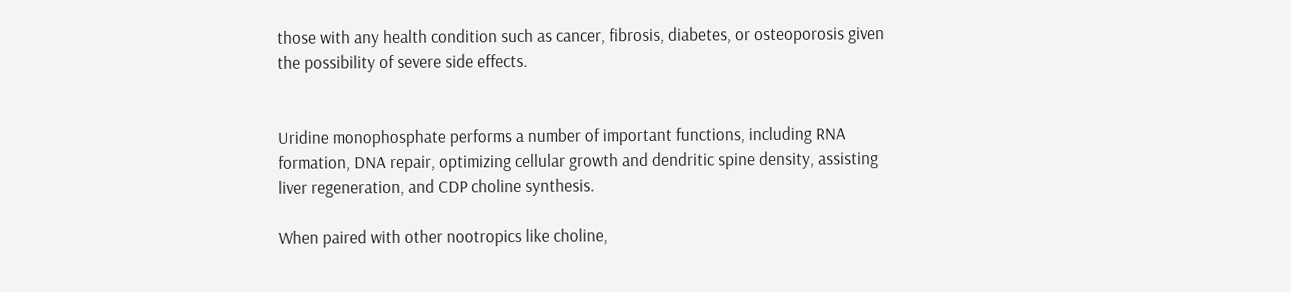those with any health condition such as cancer, fibrosis, diabetes, or osteoporosis given the possibility of severe side effects.


Uridine monophosphate performs a number of important functions, including RNA formation, DNA repair, optimizing cellular growth and dendritic spine density, assisting liver regeneration, and CDP choline synthesis.

When paired with other nootropics like choline,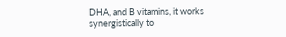DHA, and B vitamins, it works synergistically to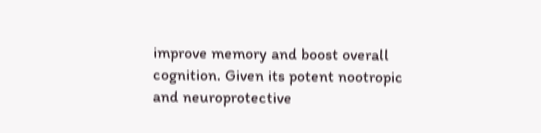improve memory and boost overall cognition. Given its potent nootropic and neuroprotective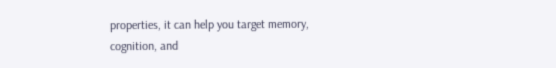properties, it can help you target memory, cognition, and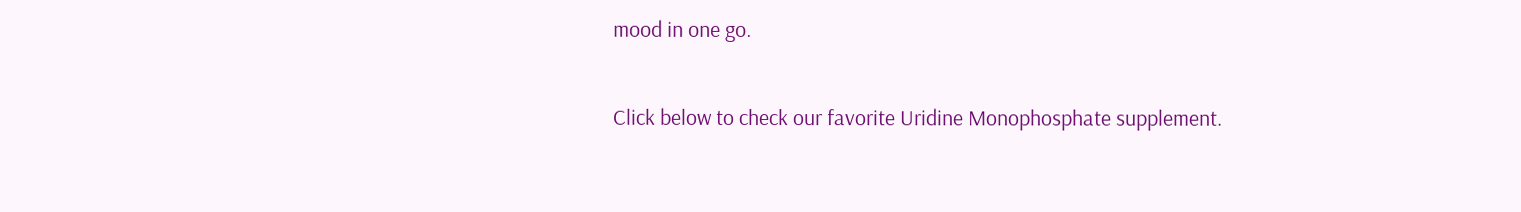mood in one go.

Click below to check our favorite Uridine Monophosphate supplement.